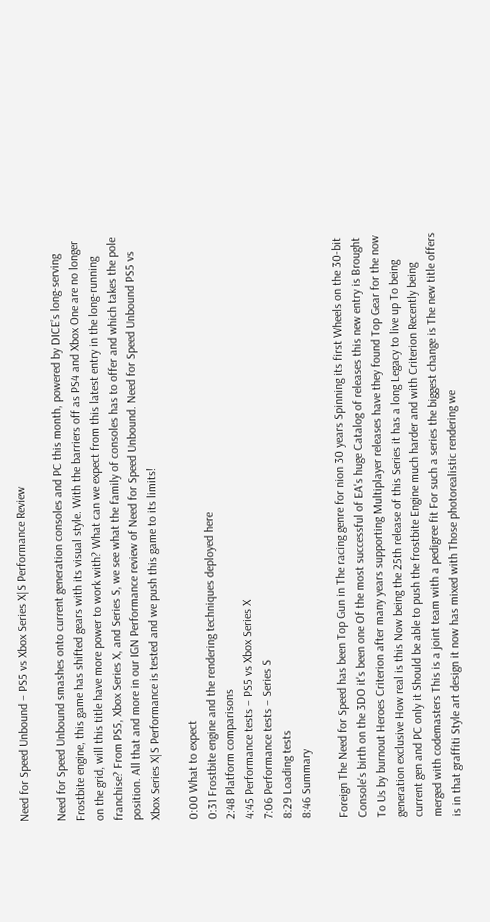Need for Speed Unbound – PS5 vs Xbox Series X|S Performance Review

Need for Speed Unbound smashes onto current generation consoles and PC this month, powered by DICE’s long-serving Frostbite engine, this game has shifted gears with its visual style. With the barriers off as PS4 and Xbox One are no longer on the grid, will this title have more power to work with? What can we expect from this latest entry in the long-running franchise? From PS5, Xbox Series X, and Series S, we see what the family of consoles has to offer and which takes the pole position. All that and more in our IGN Performance review of Need for Speed Unbound. Need for Speed Unbound PS5 vs Xbox Series X|S Performance is tested and we push this game to its limits!

0:00 What to expect
0:31 Frostbite engine and the rendering techniques deployed here
2:48 Platform comparisons
4:45 Performance tests – PS5 vs Xbox Series X
7:06 Performance tests – Series S
8:29 Loading tests
8:46 Summary

Foreign The Need for Speed has been Top Gun in The racing genre for nion 30 years Spinning its first Wheels on the 30-bit Console's birth on the 3DO it's been one Of the most successful of EA's huge Catalog of releases this new entry is Brought To Us by burnout Heroes Criterion after many years supporting Multiplayer releases have they found Top Gear for the now generation exclusive How real is this Now being the 25th release of this Series it has a long Legacy to live up To being current gen and PC only it Should be able to push the frostbite Engine much harder and with Criterion Recently being merged with codemasters This is a joint team with a pedigree fit For such a series the biggest change is The new title offers is in that graffiti Style art design it now has mixed with Those photorealistic rendering we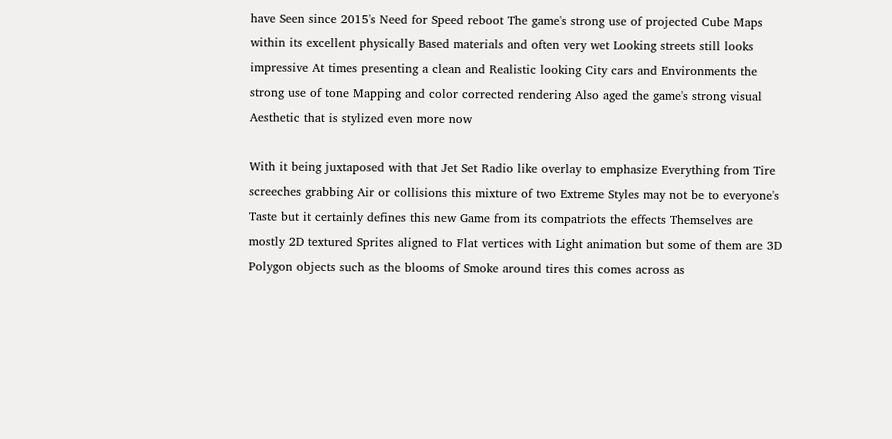have Seen since 2015's Need for Speed reboot The game's strong use of projected Cube Maps within its excellent physically Based materials and often very wet Looking streets still looks impressive At times presenting a clean and Realistic looking City cars and Environments the strong use of tone Mapping and color corrected rendering Also aged the game's strong visual Aesthetic that is stylized even more now

With it being juxtaposed with that Jet Set Radio like overlay to emphasize Everything from Tire screeches grabbing Air or collisions this mixture of two Extreme Styles may not be to everyone's Taste but it certainly defines this new Game from its compatriots the effects Themselves are mostly 2D textured Sprites aligned to Flat vertices with Light animation but some of them are 3D Polygon objects such as the blooms of Smoke around tires this comes across as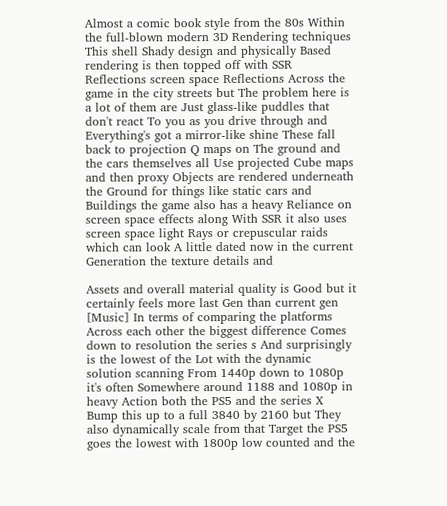Almost a comic book style from the 80s Within the full-blown modern 3D Rendering techniques This shell Shady design and physically Based rendering is then topped off with SSR Reflections screen space Reflections Across the game in the city streets but The problem here is a lot of them are Just glass-like puddles that don't react To you as you drive through and Everything's got a mirror-like shine These fall back to projection Q maps on The ground and the cars themselves all Use projected Cube maps and then proxy Objects are rendered underneath the Ground for things like static cars and Buildings the game also has a heavy Reliance on screen space effects along With SSR it also uses screen space light Rays or crepuscular raids which can look A little dated now in the current Generation the texture details and

Assets and overall material quality is Good but it certainly feels more last Gen than current gen [Music] In terms of comparing the platforms Across each other the biggest difference Comes down to resolution the series s And surprisingly is the lowest of the Lot with the dynamic solution scanning From 1440p down to 1080p it's often Somewhere around 1188 and 1080p in heavy Action both the PS5 and the series X Bump this up to a full 3840 by 2160 but They also dynamically scale from that Target the PS5 goes the lowest with 1800p low counted and the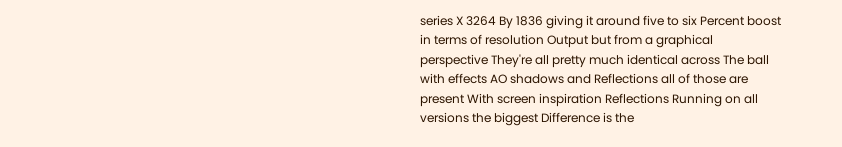series X 3264 By 1836 giving it around five to six Percent boost in terms of resolution Output but from a graphical perspective They're all pretty much identical across The ball with effects AO shadows and Reflections all of those are present With screen inspiration Reflections Running on all versions the biggest Difference is the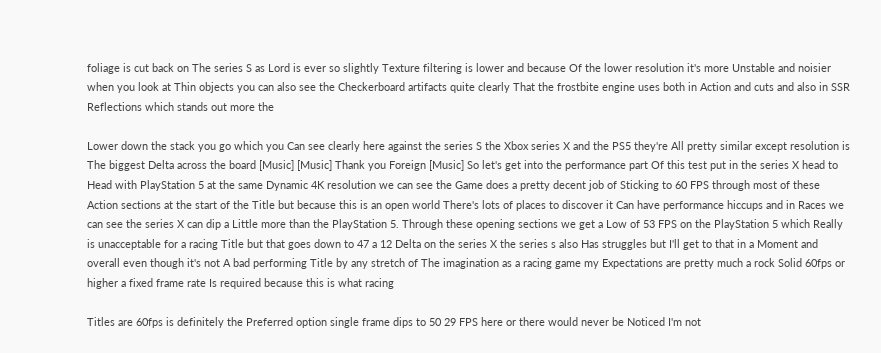foliage is cut back on The series S as Lord is ever so slightly Texture filtering is lower and because Of the lower resolution it's more Unstable and noisier when you look at Thin objects you can also see the Checkerboard artifacts quite clearly That the frostbite engine uses both in Action and cuts and also in SSR Reflections which stands out more the

Lower down the stack you go which you Can see clearly here against the series S the Xbox series X and the PS5 they're All pretty similar except resolution is The biggest Delta across the board [Music] [Music] Thank you Foreign [Music] So let's get into the performance part Of this test put in the series X head to Head with PlayStation 5 at the same Dynamic 4K resolution we can see the Game does a pretty decent job of Sticking to 60 FPS through most of these Action sections at the start of the Title but because this is an open world There's lots of places to discover it Can have performance hiccups and in Races we can see the series X can dip a Little more than the PlayStation 5. Through these opening sections we get a Low of 53 FPS on the PlayStation 5 which Really is unacceptable for a racing Title but that goes down to 47 a 12 Delta on the series X the series s also Has struggles but I'll get to that in a Moment and overall even though it's not A bad performing Title by any stretch of The imagination as a racing game my Expectations are pretty much a rock Solid 60fps or higher a fixed frame rate Is required because this is what racing

Titles are 60fps is definitely the Preferred option single frame dips to 50 29 FPS here or there would never be Noticed I'm not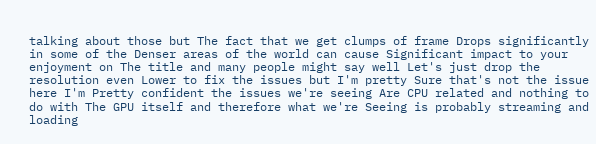talking about those but The fact that we get clumps of frame Drops significantly in some of the Denser areas of the world can cause Significant impact to your enjoyment on The title and many people might say well Let's just drop the resolution even Lower to fix the issues but I'm pretty Sure that's not the issue here I'm Pretty confident the issues we're seeing Are CPU related and nothing to do with The GPU itself and therefore what we're Seeing is probably streaming and loading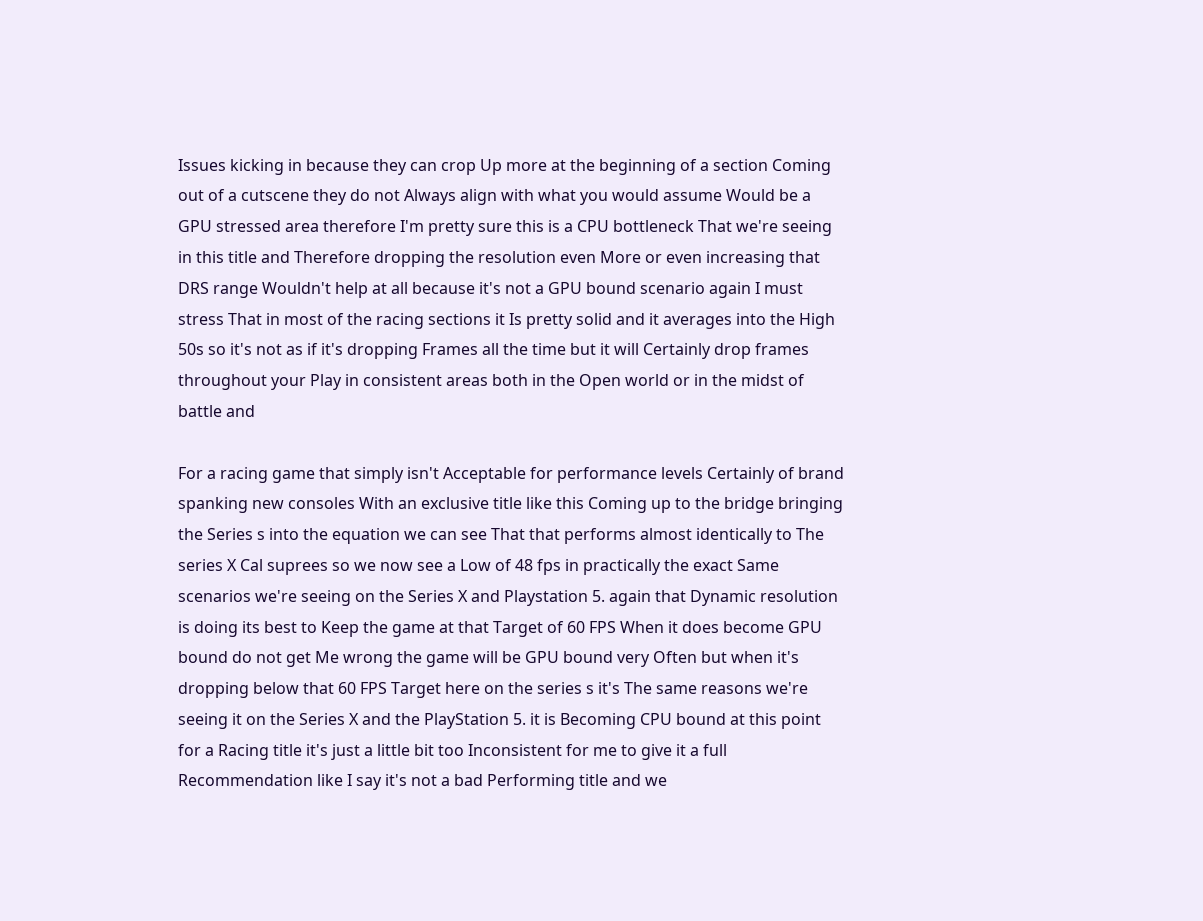Issues kicking in because they can crop Up more at the beginning of a section Coming out of a cutscene they do not Always align with what you would assume Would be a GPU stressed area therefore I'm pretty sure this is a CPU bottleneck That we're seeing in this title and Therefore dropping the resolution even More or even increasing that DRS range Wouldn't help at all because it's not a GPU bound scenario again I must stress That in most of the racing sections it Is pretty solid and it averages into the High 50s so it's not as if it's dropping Frames all the time but it will Certainly drop frames throughout your Play in consistent areas both in the Open world or in the midst of battle and

For a racing game that simply isn't Acceptable for performance levels Certainly of brand spanking new consoles With an exclusive title like this Coming up to the bridge bringing the Series s into the equation we can see That that performs almost identically to The series X Cal suprees so we now see a Low of 48 fps in practically the exact Same scenarios we're seeing on the Series X and Playstation 5. again that Dynamic resolution is doing its best to Keep the game at that Target of 60 FPS When it does become GPU bound do not get Me wrong the game will be GPU bound very Often but when it's dropping below that 60 FPS Target here on the series s it's The same reasons we're seeing it on the Series X and the PlayStation 5. it is Becoming CPU bound at this point for a Racing title it's just a little bit too Inconsistent for me to give it a full Recommendation like I say it's not a bad Performing title and we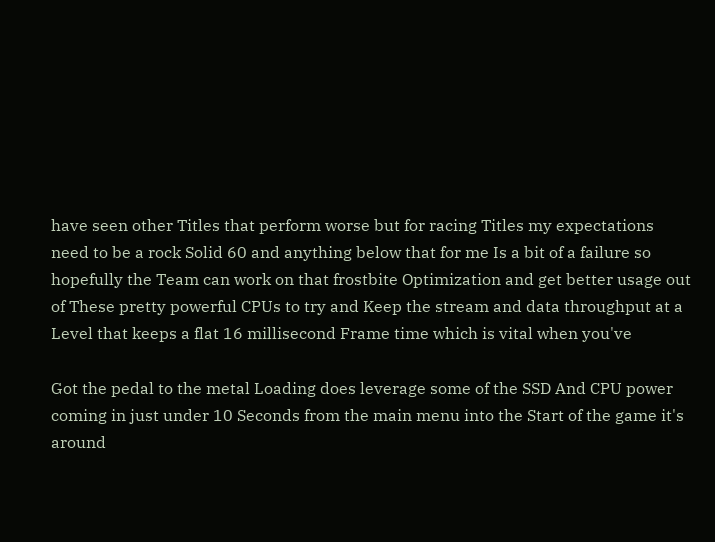have seen other Titles that perform worse but for racing Titles my expectations need to be a rock Solid 60 and anything below that for me Is a bit of a failure so hopefully the Team can work on that frostbite Optimization and get better usage out of These pretty powerful CPUs to try and Keep the stream and data throughput at a Level that keeps a flat 16 millisecond Frame time which is vital when you've

Got the pedal to the metal Loading does leverage some of the SSD And CPU power coming in just under 10 Seconds from the main menu into the Start of the game it's around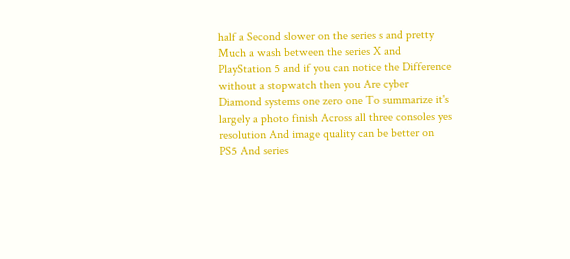half a Second slower on the series s and pretty Much a wash between the series X and PlayStation 5 and if you can notice the Difference without a stopwatch then you Are cyber Diamond systems one zero one To summarize it's largely a photo finish Across all three consoles yes resolution And image quality can be better on PS5 And series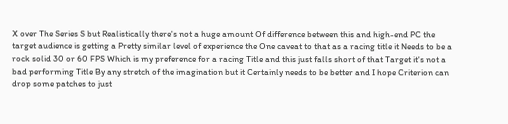X over The Series S but Realistically there's not a huge amount Of difference between this and high-end PC the target audience is getting a Pretty similar level of experience the One caveat to that as a racing title it Needs to be a rock solid 30 or 60 FPS Which is my preference for a racing Title and this just falls short of that Target it's not a bad performing Title By any stretch of the imagination but it Certainly needs to be better and I hope Criterion can drop some patches to just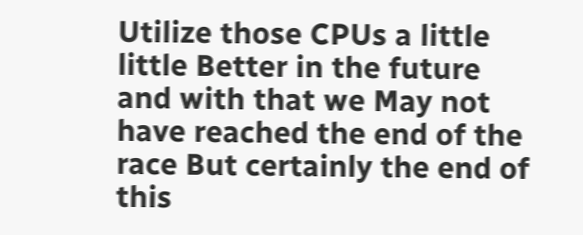Utilize those CPUs a little little Better in the future and with that we May not have reached the end of the race But certainly the end of this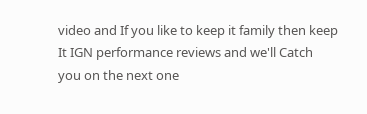video and If you like to keep it family then keep It IGN performance reviews and we'll Catch you on the next one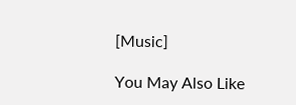[Music]

You May Also Like